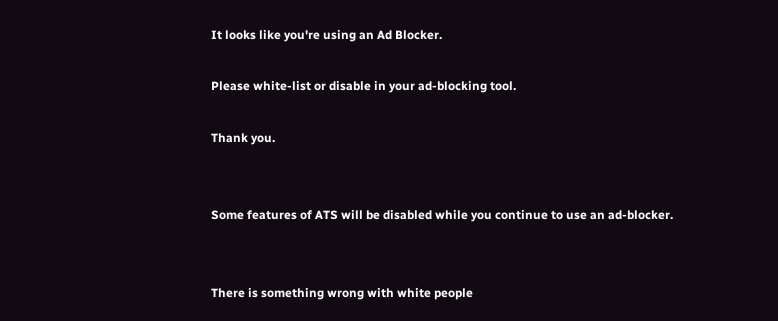It looks like you're using an Ad Blocker.

Please white-list or disable in your ad-blocking tool.

Thank you.


Some features of ATS will be disabled while you continue to use an ad-blocker.


There is something wrong with white people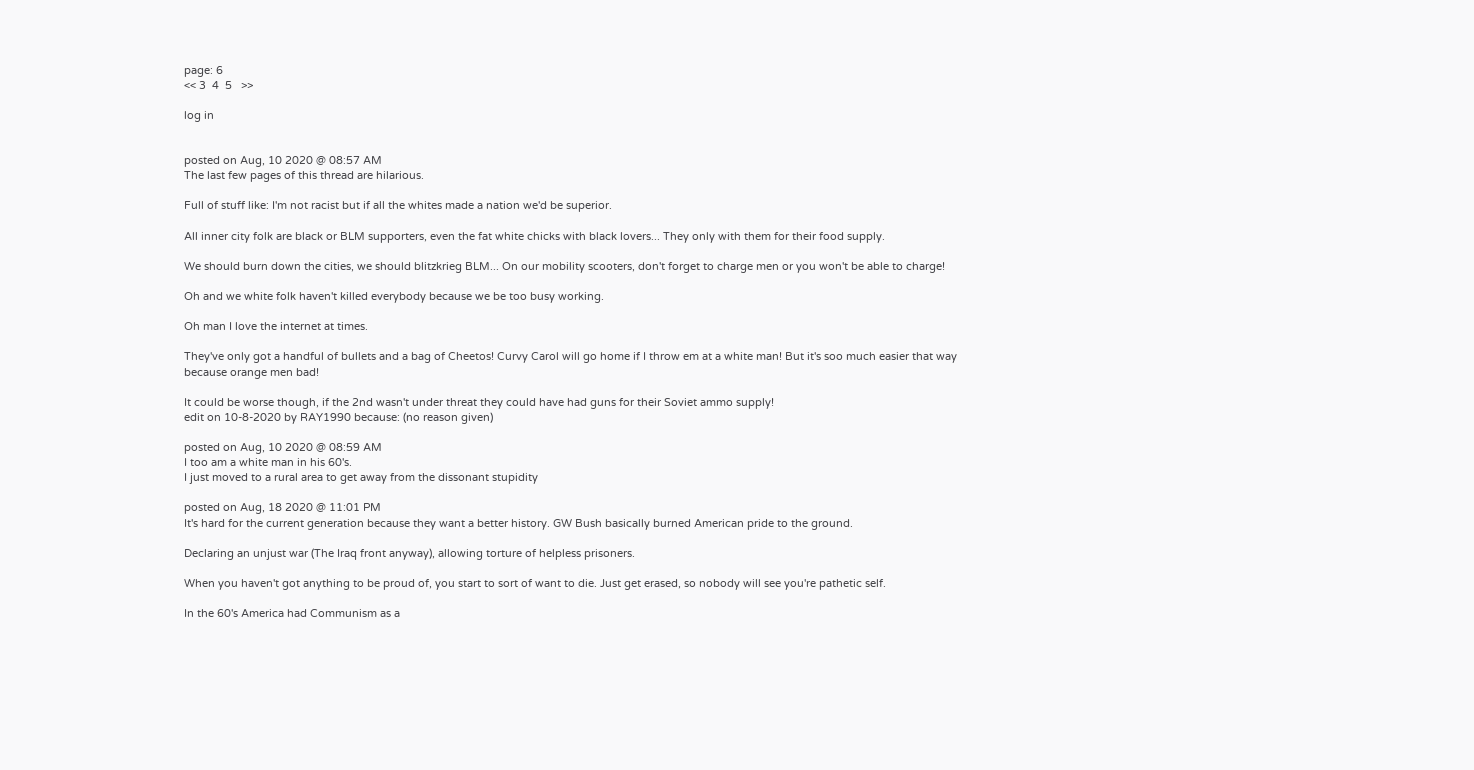page: 6
<< 3  4  5   >>

log in


posted on Aug, 10 2020 @ 08:57 AM
The last few pages of this thread are hilarious.

Full of stuff like: I'm not racist but if all the whites made a nation we'd be superior.

All inner city folk are black or BLM supporters, even the fat white chicks with black lovers... They only with them for their food supply.

We should burn down the cities, we should blitzkrieg BLM... On our mobility scooters, don't forget to charge men or you won't be able to charge!

Oh and we white folk haven't killed everybody because we be too busy working.

Oh man I love the internet at times.

They've only got a handful of bullets and a bag of Cheetos! Curvy Carol will go home if I throw em at a white man! But it's soo much easier that way because orange men bad!

It could be worse though, if the 2nd wasn't under threat they could have had guns for their Soviet ammo supply!
edit on 10-8-2020 by RAY1990 because: (no reason given)

posted on Aug, 10 2020 @ 08:59 AM
I too am a white man in his 60's.
I just moved to a rural area to get away from the dissonant stupidity

posted on Aug, 18 2020 @ 11:01 PM
It's hard for the current generation because they want a better history. GW Bush basically burned American pride to the ground.

Declaring an unjust war (The Iraq front anyway), allowing torture of helpless prisoners.

When you haven't got anything to be proud of, you start to sort of want to die. Just get erased, so nobody will see you're pathetic self.

In the 60's America had Communism as a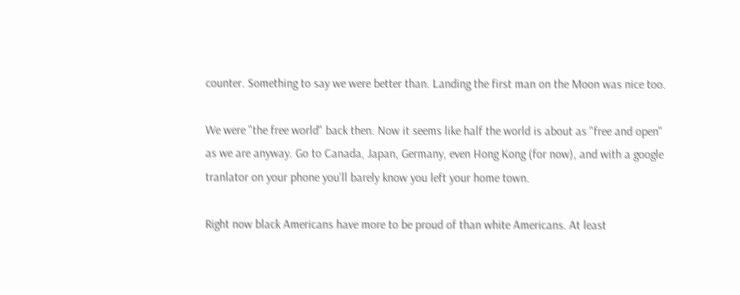counter. Something to say we were better than. Landing the first man on the Moon was nice too.

We were "the free world" back then. Now it seems like half the world is about as "free and open" as we are anyway. Go to Canada, Japan, Germany, even Hong Kong (for now), and with a google tranlator on your phone you'll barely know you left your home town.

Right now black Americans have more to be proud of than white Americans. At least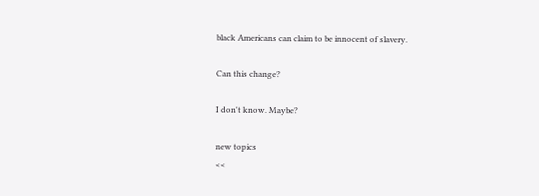black Americans can claim to be innocent of slavery.

Can this change?

I don't know. Maybe?

new topics
<<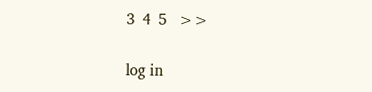3  4  5   >>

log in